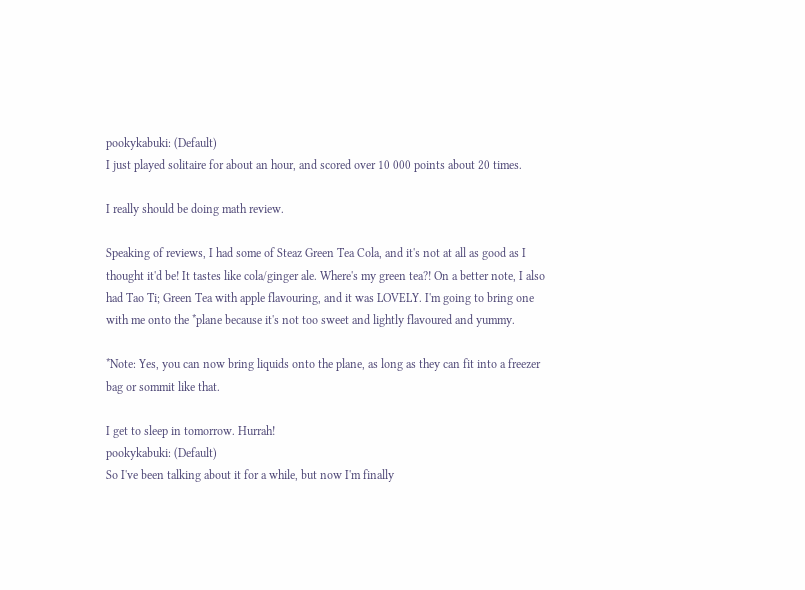pookykabuki: (Default)
I just played solitaire for about an hour, and scored over 10 000 points about 20 times.

I really should be doing math review.

Speaking of reviews, I had some of Steaz Green Tea Cola, and it's not at all as good as I thought it'd be! It tastes like cola/ginger ale. Where's my green tea?! On a better note, I also had Tao Ti; Green Tea with apple flavouring, and it was LOVELY. I'm going to bring one with me onto the *plane because it's not too sweet and lightly flavoured and yummy.

*Note: Yes, you can now bring liquids onto the plane, as long as they can fit into a freezer bag or sommit like that.

I get to sleep in tomorrow. Hurrah!
pookykabuki: (Default)
So I've been talking about it for a while, but now I'm finally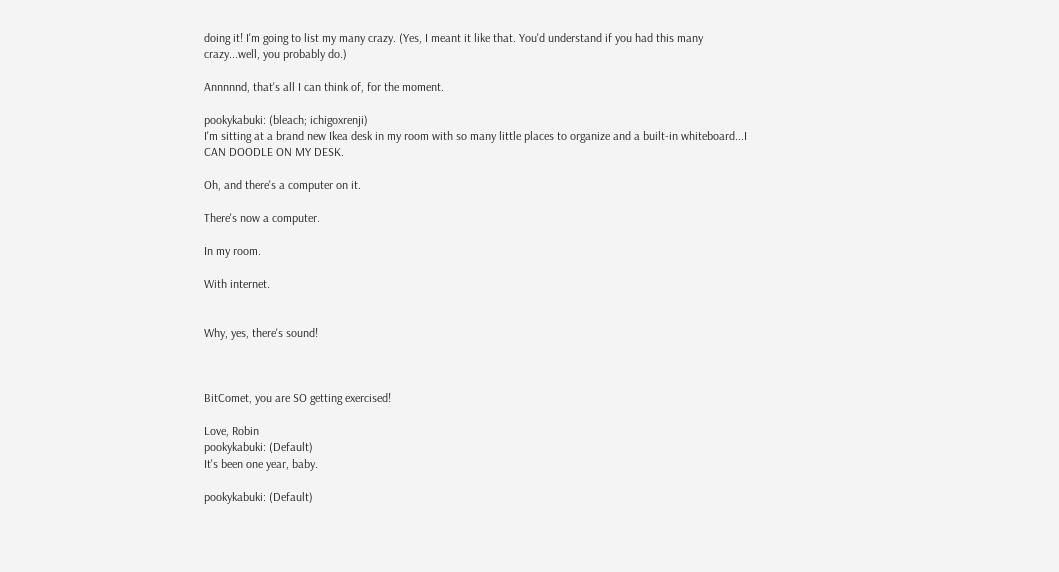doing it! I'm going to list my many crazy. (Yes, I meant it like that. You'd understand if you had this many crazy...well, you probably do.)

Annnnnd, that's all I can think of, for the moment.

pookykabuki: (bleach; ichigoxrenji)
I'm sitting at a brand new Ikea desk in my room with so many little places to organize and a built-in whiteboard...I CAN DOODLE ON MY DESK.

Oh, and there's a computer on it.

There's now a computer.

In my room.

With internet.


Why, yes, there's sound!



BitComet, you are SO getting exercised!

Love, Robin
pookykabuki: (Default)
It's been one year, baby.

pookykabuki: (Default)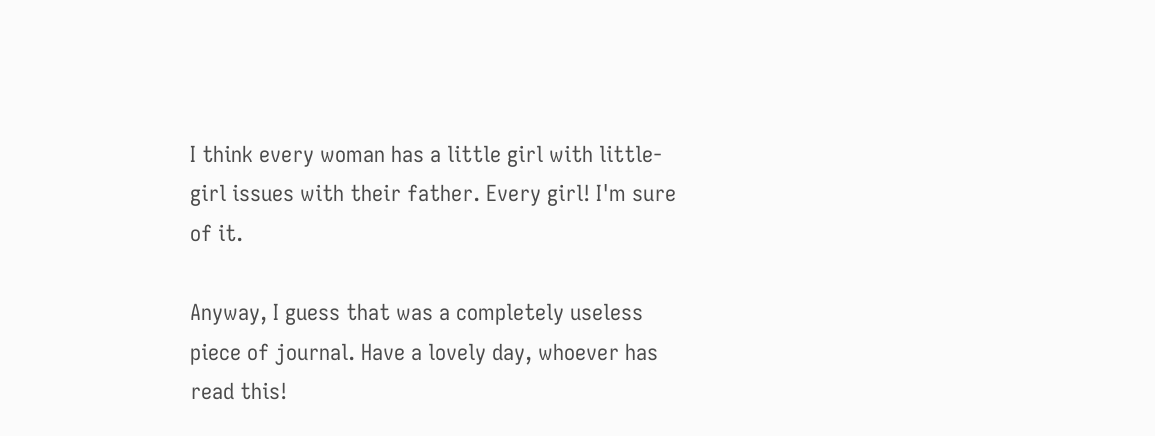I think every woman has a little girl with little-girl issues with their father. Every girl! I'm sure of it.

Anyway, I guess that was a completely useless piece of journal. Have a lovely day, whoever has read this!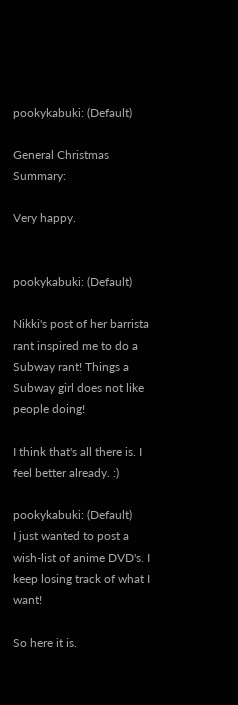pookykabuki: (Default)

General Christmas Summary:

Very happy.


pookykabuki: (Default)

Nikki's post of her barrista rant inspired me to do a Subway rant! Things a Subway girl does not like people doing!

I think that's all there is. I feel better already. :)

pookykabuki: (Default)
I just wanted to post a wish-list of anime DVD's. I keep losing track of what I want!

So here it is.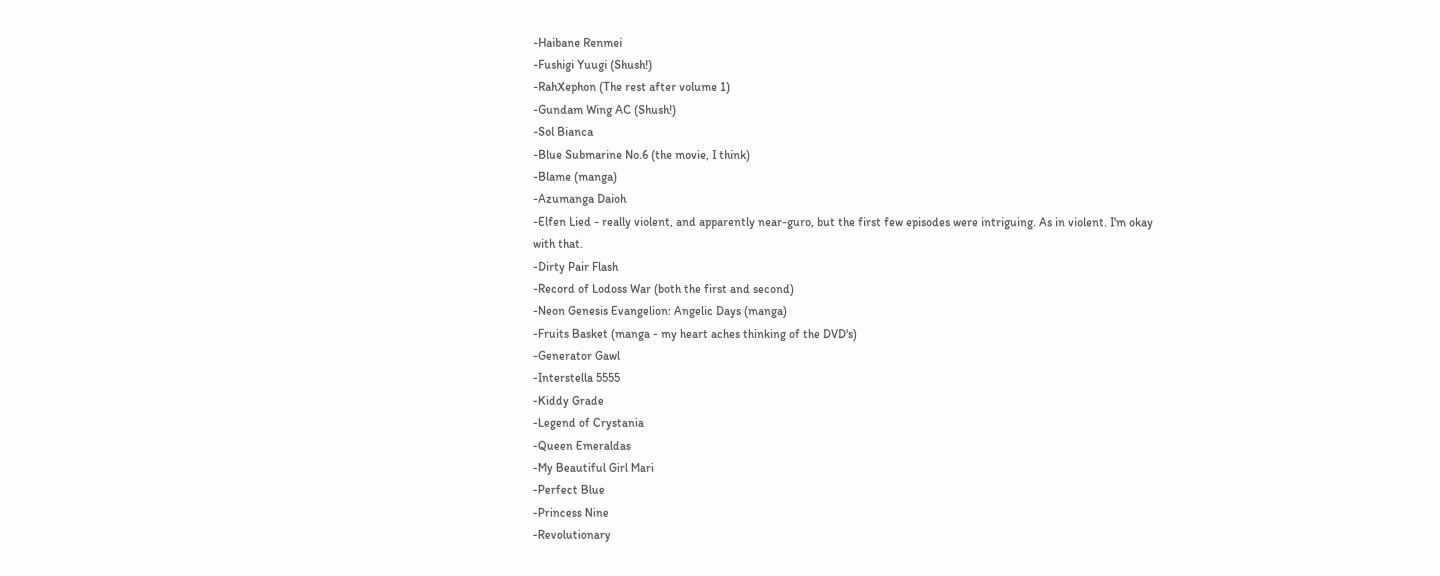-Haibane Renmei
-Fushigi Yuugi (Shush!)
-RahXephon (The rest after volume 1)
-Gundam Wing AC (Shush!)
-Sol Bianca
-Blue Submarine No.6 (the movie, I think)
-Blame (manga)
-Azumanga Daioh
-Elfen Lied - really violent, and apparently near-guro, but the first few episodes were intriguing. As in violent. I'm okay with that.
-Dirty Pair Flash
-Record of Lodoss War (both the first and second)
-Neon Genesis Evangelion: Angelic Days (manga)
-Fruits Basket (manga - my heart aches thinking of the DVD's)
-Generator Gawl
-Interstella 5555
-Kiddy Grade
-Legend of Crystania
-Queen Emeraldas
-My Beautiful Girl Mari
-Perfect Blue
-Princess Nine
-Revolutionary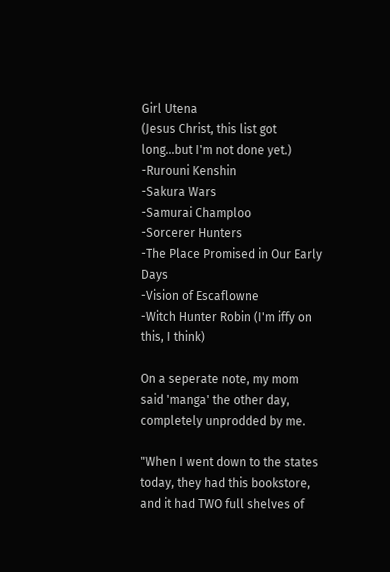Girl Utena
(Jesus Christ, this list got long...but I'm not done yet.)
-Rurouni Kenshin
-Sakura Wars
-Samurai Champloo
-Sorcerer Hunters
-The Place Promised in Our Early Days
-Vision of Escaflowne
-Witch Hunter Robin (I'm iffy on this, I think)

On a seperate note, my mom said 'manga' the other day, completely unprodded by me.

"When I went down to the states today, they had this bookstore, and it had TWO full shelves of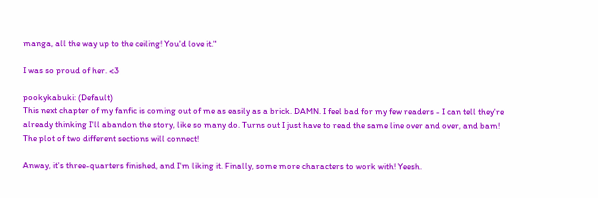manga, all the way up to the ceiling! You'd love it."

I was so proud of her. <3

pookykabuki: (Default)
This next chapter of my fanfic is coming out of me as easily as a brick. DAMN. I feel bad for my few readers - I can tell they're already thinking I'll abandon the story, like so many do. Turns out I just have to read the same line over and over, and bam! The plot of two different sections will connect!

Anway, it's three-quarters finished, and I'm liking it. Finally, some more characters to work with! Yeesh.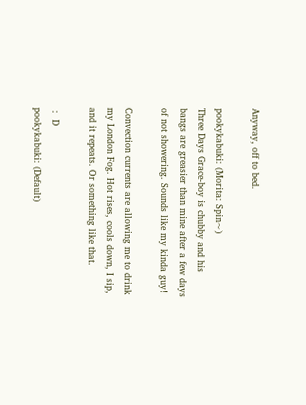Anyway, off to bed.

pookykabuki: (Morita: Spin~)
Three Days Grace-boy is chubby and his bangs are greasier than mine after a few days of not showering. Sounds like my kinda guy!

Convection currents are allowing me to drink my London Fog. Hot rises, cools down, I sip, and it repeats. Or something like that.

 :  D
pookykabuki: (Default)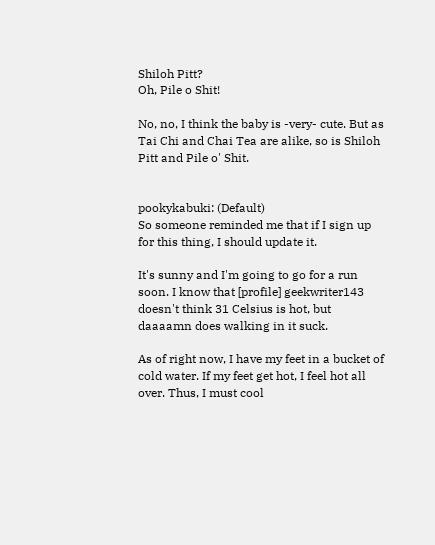Shiloh Pitt?
Oh, Pile o Shit!

No, no, I think the baby is -very- cute. But as Tai Chi and Chai Tea are alike, so is Shiloh Pitt and Pile o' Shit.


pookykabuki: (Default)
So someone reminded me that if I sign up for this thing, I should update it.

It's sunny and I'm going to go for a run soon. I know that [profile] geekwriter143 doesn't think 31 Celsius is hot, but daaaamn does walking in it suck.

As of right now, I have my feet in a bucket of cold water. If my feet get hot, I feel hot all over. Thus, I must cool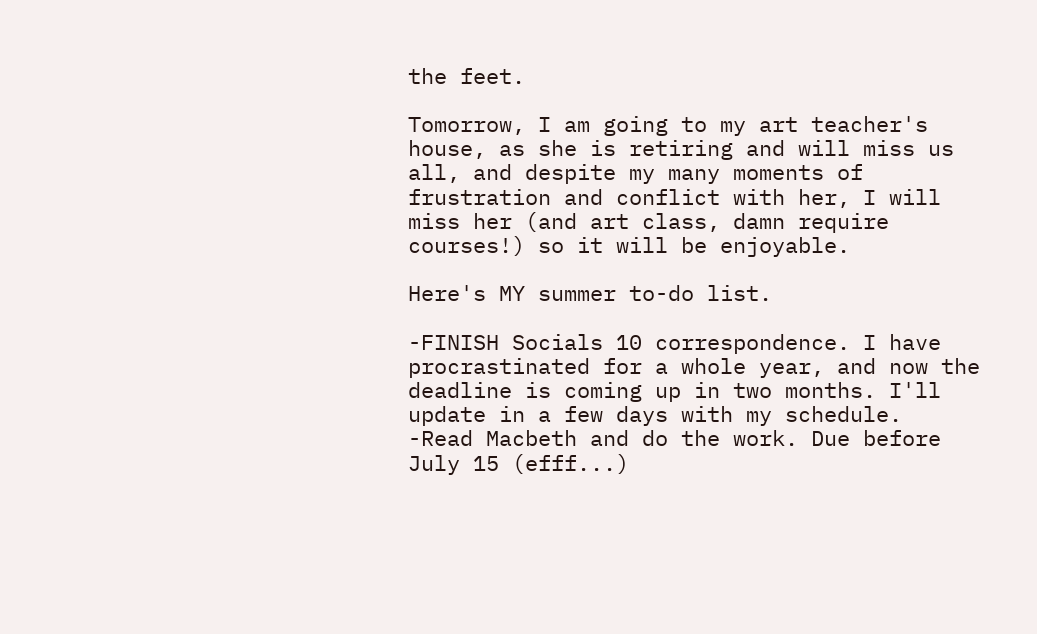the feet.

Tomorrow, I am going to my art teacher's house, as she is retiring and will miss us all, and despite my many moments of frustration and conflict with her, I will miss her (and art class, damn require courses!) so it will be enjoyable.

Here's MY summer to-do list.

-FINISH Socials 10 correspondence. I have procrastinated for a whole year, and now the deadline is coming up in two months. I'll update in a few days with my schedule.
-Read Macbeth and do the work. Due before July 15 (efff...)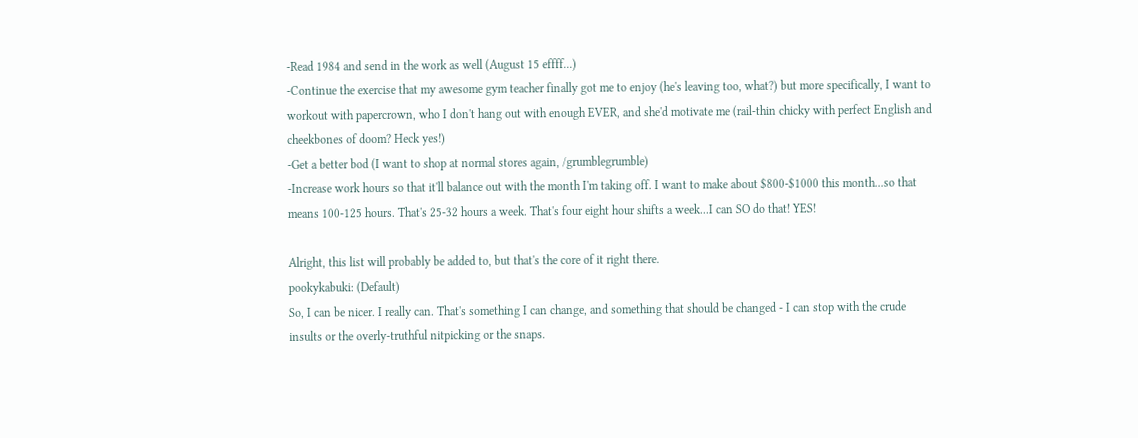-Read 1984 and send in the work as well (August 15 effff...)
-Continue the exercise that my awesome gym teacher finally got me to enjoy (he's leaving too, what?) but more specifically, I want to workout with papercrown, who I don't hang out with enough EVER, and she'd motivate me (rail-thin chicky with perfect English and cheekbones of doom? Heck yes!)
-Get a better bod (I want to shop at normal stores again, /grumblegrumble)
-Increase work hours so that it'll balance out with the month I'm taking off. I want to make about $800-$1000 this month...so that means 100-125 hours. That's 25-32 hours a week. That's four eight hour shifts a week...I can SO do that! YES!

Alright, this list will probably be added to, but that's the core of it right there.
pookykabuki: (Default)
So, I can be nicer. I really can. That's something I can change, and something that should be changed - I can stop with the crude insults or the overly-truthful nitpicking or the snaps.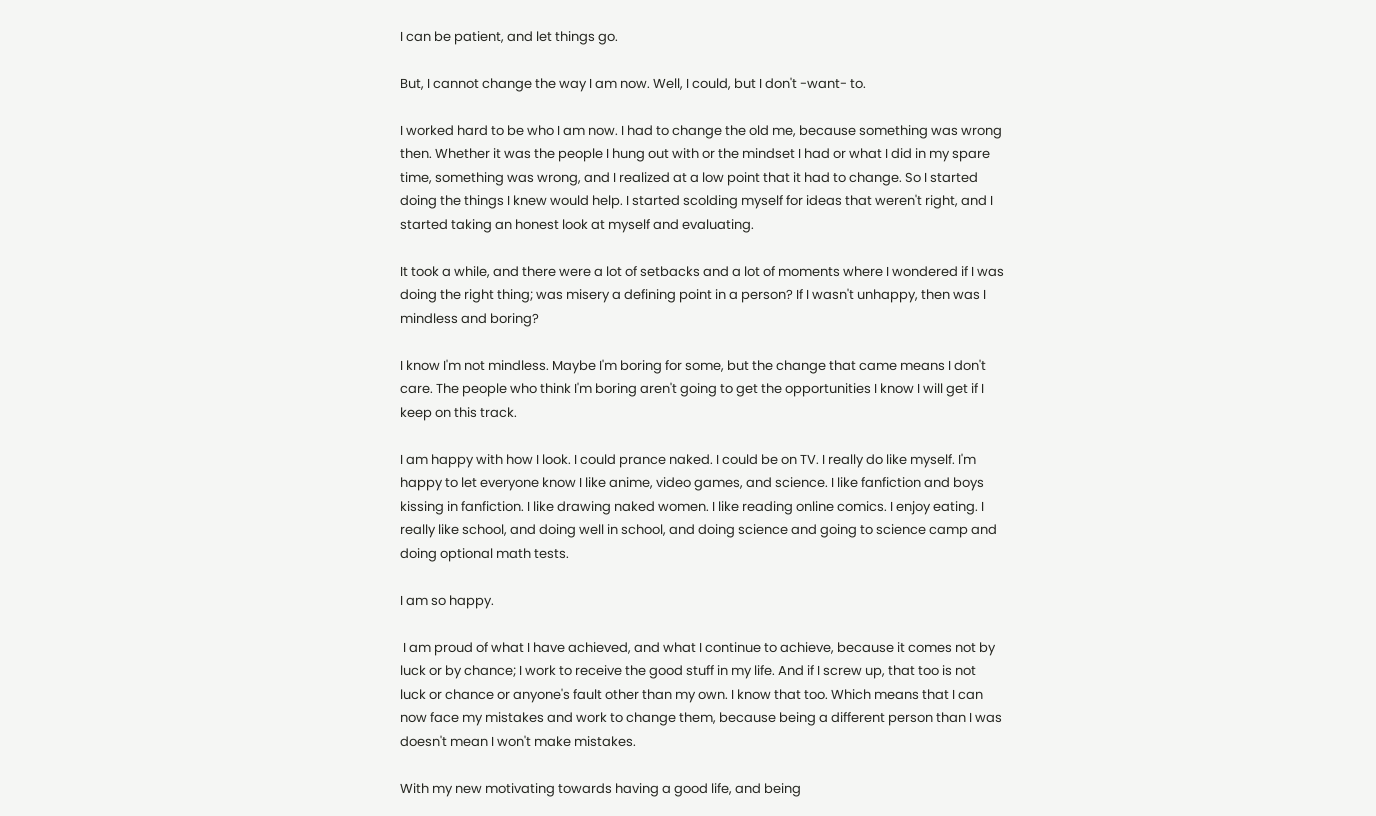I can be patient, and let things go.

But, I cannot change the way I am now. Well, I could, but I don't -want- to.

I worked hard to be who I am now. I had to change the old me, because something was wrong then. Whether it was the people I hung out with or the mindset I had or what I did in my spare time, something was wrong, and I realized at a low point that it had to change. So I started doing the things I knew would help. I started scolding myself for ideas that weren't right, and I started taking an honest look at myself and evaluating.

It took a while, and there were a lot of setbacks and a lot of moments where I wondered if I was doing the right thing; was misery a defining point in a person? If I wasn't unhappy, then was I mindless and boring?

I know I'm not mindless. Maybe I'm boring for some, but the change that came means I don't care. The people who think I'm boring aren't going to get the opportunities I know I will get if I keep on this track.

I am happy with how I look. I could prance naked. I could be on TV. I really do like myself. I'm happy to let everyone know I like anime, video games, and science. I like fanfiction and boys kissing in fanfiction. I like drawing naked women. I like reading online comics. I enjoy eating. I really like school, and doing well in school, and doing science and going to science camp and doing optional math tests.

I am so happy.

 I am proud of what I have achieved, and what I continue to achieve, because it comes not by luck or by chance; I work to receive the good stuff in my life. And if I screw up, that too is not luck or chance or anyone's fault other than my own. I know that too. Which means that I can now face my mistakes and work to change them, because being a different person than I was doesn't mean I won't make mistakes.

With my new motivating towards having a good life, and being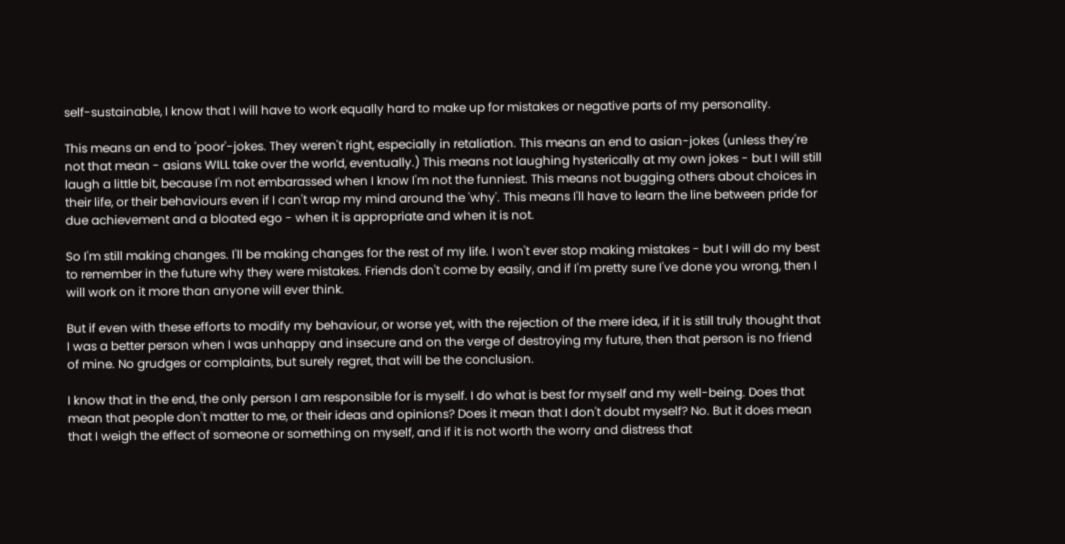self-sustainable, I know that I will have to work equally hard to make up for mistakes or negative parts of my personality.

This means an end to 'poor'-jokes. They weren't right, especially in retaliation. This means an end to asian-jokes (unless they're not that mean - asians WILL take over the world, eventually.) This means not laughing hysterically at my own jokes - but I will still laugh a little bit, because I'm not embarassed when I know I'm not the funniest. This means not bugging others about choices in their life, or their behaviours even if I can't wrap my mind around the 'why'. This means I'll have to learn the line between pride for due achievement and a bloated ego - when it is appropriate and when it is not.

So I'm still making changes. I'll be making changes for the rest of my life. I won't ever stop making mistakes - but I will do my best to remember in the future why they were mistakes. Friends don't come by easily, and if I'm pretty sure I've done you wrong, then I will work on it more than anyone will ever think.

But if even with these efforts to modify my behaviour, or worse yet, with the rejection of the mere idea, if it is still truly thought that I was a better person when I was unhappy and insecure and on the verge of destroying my future, then that person is no friend of mine. No grudges or complaints, but surely regret, that will be the conclusion.

I know that in the end, the only person I am responsible for is myself. I do what is best for myself and my well-being. Does that mean that people don't matter to me, or their ideas and opinions? Does it mean that I don't doubt myself? No. But it does mean that I weigh the effect of someone or something on myself, and if it is not worth the worry and distress that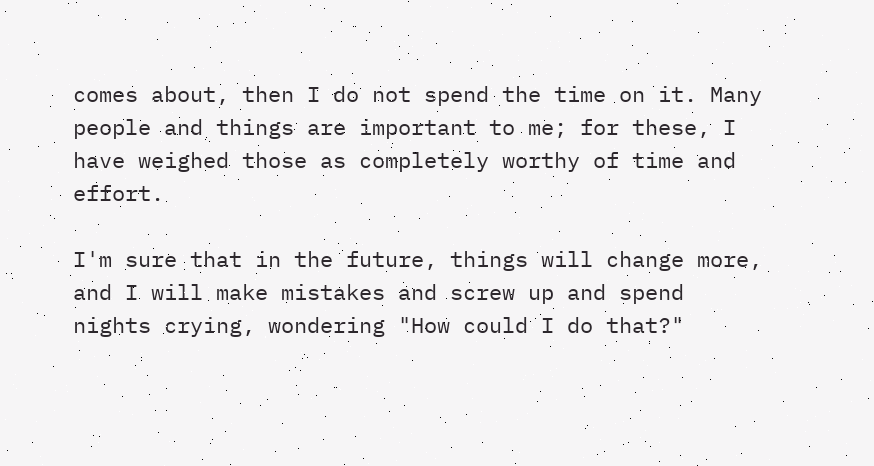comes about, then I do not spend the time on it. Many people and things are important to me; for these, I have weighed those as completely worthy of time and effort.

I'm sure that in the future, things will change more, and I will make mistakes and screw up and spend nights crying, wondering "How could I do that?"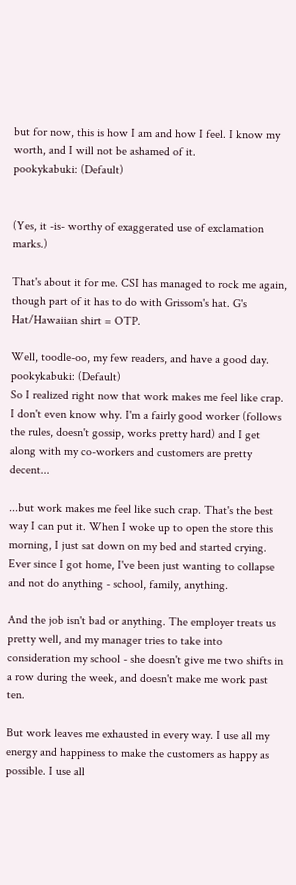but for now, this is how I am and how I feel. I know my worth, and I will not be ashamed of it.
pookykabuki: (Default)


(Yes, it -is- worthy of exaggerated use of exclamation marks.)

That's about it for me. CSI has managed to rock me again, though part of it has to do with Grissom's hat. G's Hat/Hawaiian shirt = OTP.

Well, toodle-oo, my few readers, and have a good day.
pookykabuki: (Default)
So I realized right now that work makes me feel like crap. I don't even know why. I'm a fairly good worker (follows the rules, doesn't gossip, works pretty hard) and I get along with my co-workers and customers are pretty decent...

...but work makes me feel like such crap. That's the best way I can put it. When I woke up to open the store this morning, I just sat down on my bed and started crying. Ever since I got home, I've been just wanting to collapse and not do anything - school, family, anything.

And the job isn't bad or anything. The employer treats us pretty well, and my manager tries to take into consideration my school - she doesn't give me two shifts in a row during the week, and doesn't make me work past ten.

But work leaves me exhausted in every way. I use all my energy and happiness to make the customers as happy as possible. I use all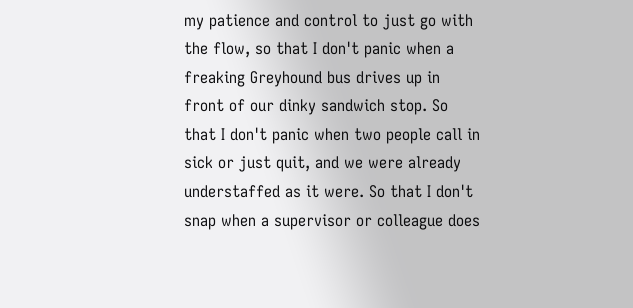my patience and control to just go with the flow, so that I don't panic when a freaking Greyhound bus drives up in front of our dinky sandwich stop. So that I don't panic when two people call in sick or just quit, and we were already understaffed as it were. So that I don't snap when a supervisor or colleague does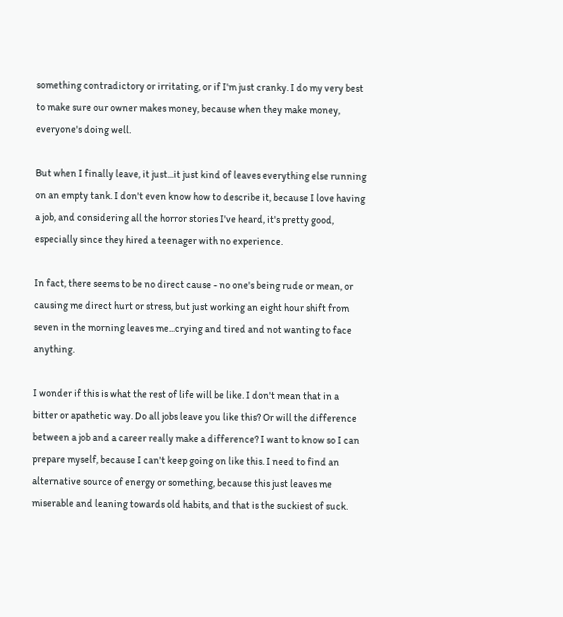something contradictory or irritating, or if I'm just cranky. I do my very best to make sure our owner makes money, because when they make money, everyone's doing well.

But when I finally leave, it just...it just kind of leaves everything else running on an empty tank. I don't even know how to describe it, because I love having a job, and considering all the horror stories I've heard, it's pretty good, especially since they hired a teenager with no experience.

In fact, there seems to be no direct cause - no one's being rude or mean, or causing me direct hurt or stress, but just working an eight hour shift from seven in the morning leaves me...crying and tired and not wanting to face anything.

I wonder if this is what the rest of life will be like. I don't mean that in a bitter or apathetic way. Do all jobs leave you like this? Or will the difference between a job and a career really make a difference? I want to know so I can prepare myself, because I can't keep going on like this. I need to find an alternative source of energy or something, because this just leaves me miserable and leaning towards old habits, and that is the suckiest of suck.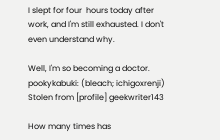I slept for four  hours today after work, and I'm still exhausted. I don't even understand why.

Well, I'm so becoming a doctor.
pookykabuki: (bleach; ichigoxrenji)
Stolen from [profile] geekwriter143

How many times has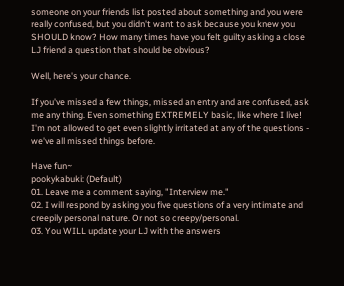someone on your friends list posted about something and you were really confused, but you didn't want to ask because you knew you SHOULD know? How many times have you felt guilty asking a close LJ friend a question that should be obvious?

Well, here's your chance.

If you've missed a few things, missed an entry and are confused, ask me any thing. Even something EXTREMELY basic, like where I live! I'm not allowed to get even slightly irritated at any of the questions - we've all missed things before.

Have fun~
pookykabuki: (Default)
01. Leave me a comment saying, "Interview me."
02. I will respond by asking you five questions of a very intimate and creepily personal nature. Or not so creepy/personal.
03. You WILL update your LJ with the answers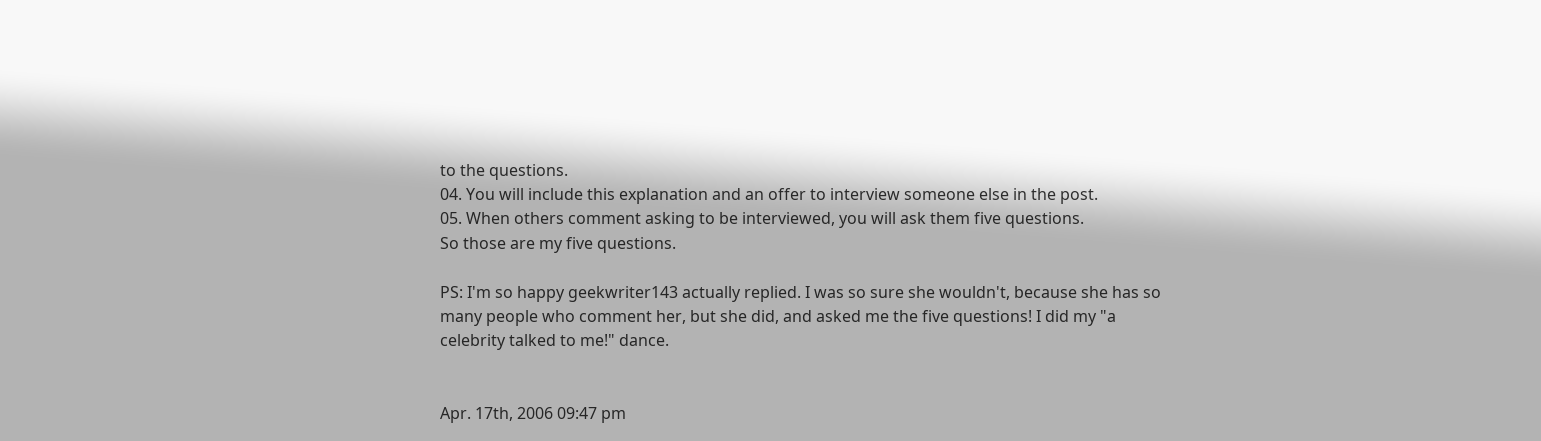to the questions.
04. You will include this explanation and an offer to interview someone else in the post.
05. When others comment asking to be interviewed, you will ask them five questions.
So those are my five questions.

PS: I'm so happy geekwriter143 actually replied. I was so sure she wouldn't, because she has so many people who comment her, but she did, and asked me the five questions! I did my "a celebrity talked to me!" dance.


Apr. 17th, 2006 09:47 pm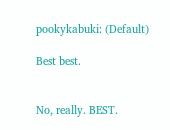pookykabuki: (Default)

Best best.


No, really. BEST.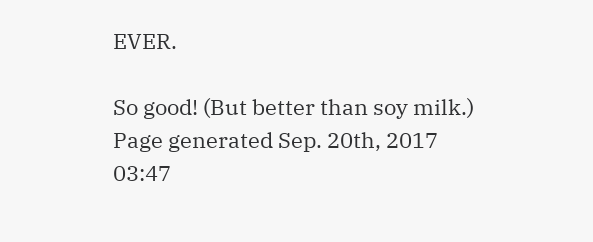EVER.

So good! (But better than soy milk.)
Page generated Sep. 20th, 2017 03:47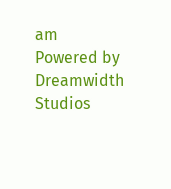am
Powered by Dreamwidth Studios